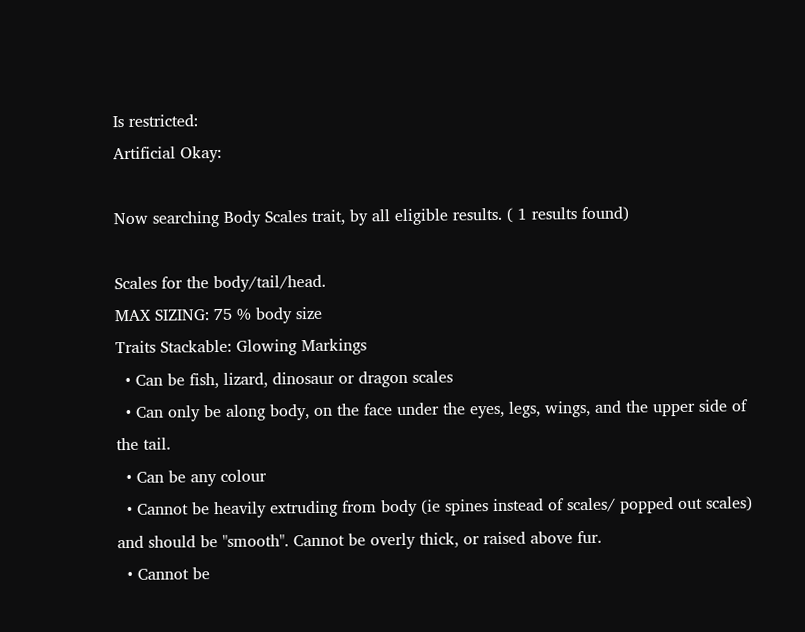Is restricted:
Artificial Okay:

Now searching Body Scales trait, by all eligible results. ( 1 results found)

Scales for the body/tail/head.
MAX SIZING: 75 % body size
Traits Stackable: Glowing Markings
  • Can be fish, lizard, dinosaur or dragon scales
  • Can only be along body, on the face under the eyes, legs, wings, and the upper side of the tail.
  • Can be any colour
  • Cannot be heavily extruding from body (ie spines instead of scales/ popped out scales) and should be "smooth". Cannot be overly thick, or raised above fur.
  • Cannot be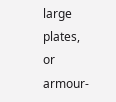large plates, or armour-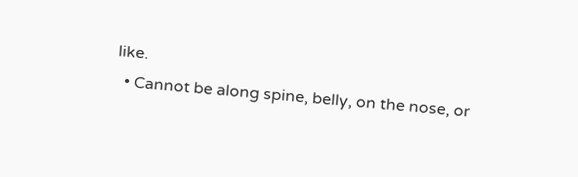like.
  • Cannot be along spine, belly, on the nose, or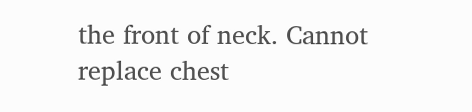the front of neck. Cannot replace chest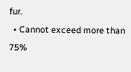fur.
  • Cannot exceed more than 75%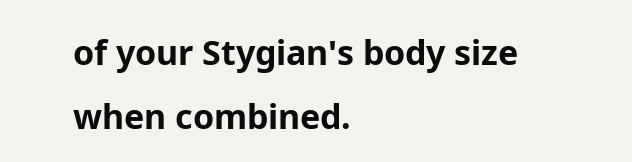of your Stygian's body size when combined.